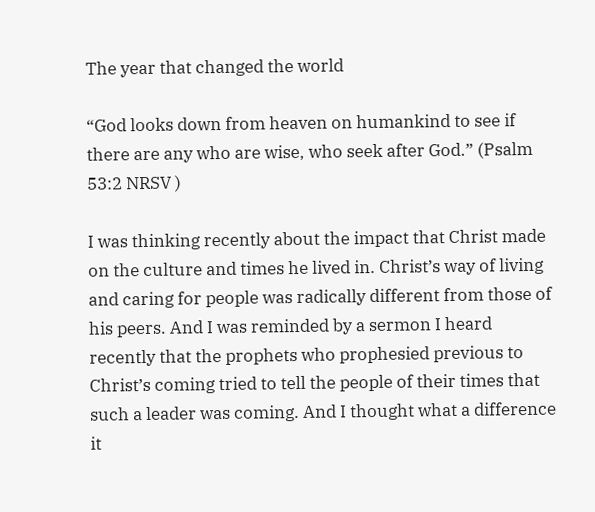The year that changed the world

“God looks down from heaven on humankind to see if there are any who are wise, who seek after God.” (Psalm 53:2 NRSV )

I was thinking recently about the impact that Christ made on the culture and times he lived in. Christ’s way of living and caring for people was radically different from those of his peers. And I was reminded by a sermon I heard recently that the prophets who prophesied previous to Christ’s coming tried to tell the people of their times that such a leader was coming. And I thought what a difference it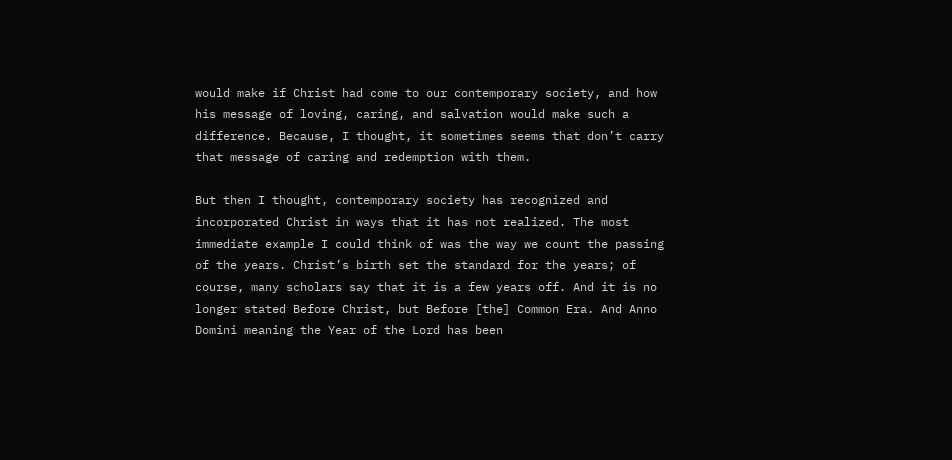would make if Christ had come to our contemporary society, and how his message of loving, caring, and salvation would make such a difference. Because, I thought, it sometimes seems that don’t carry that message of caring and redemption with them.

But then I thought, contemporary society has recognized and incorporated Christ in ways that it has not realized. The most immediate example I could think of was the way we count the passing of the years. Christ’s birth set the standard for the years; of course, many scholars say that it is a few years off. And it is no longer stated Before Christ, but Before [the] Common Era. And Anno Domini meaning the Year of the Lord has been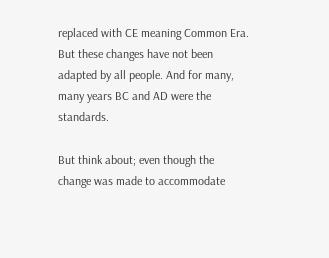replaced with CE meaning Common Era. But these changes have not been adapted by all people. And for many, many years BC and AD were the standards.

But think about; even though the change was made to accommodate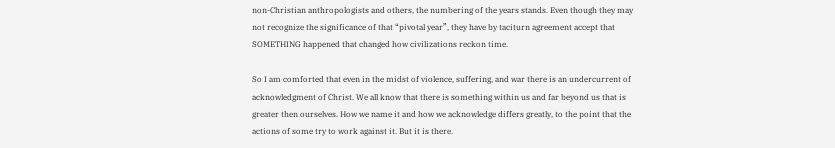non-Christian anthropologists and others, the numbering of the years stands. Even though they may not recognize the significance of that “pivotal year”, they have by taciturn agreement accept that SOMETHING happened that changed how civilizations reckon time.

So I am comforted that even in the midst of violence, suffering, and war there is an undercurrent of acknowledgment of Christ. We all know that there is something within us and far beyond us that is greater then ourselves. How we name it and how we acknowledge differs greatly, to the point that the actions of some try to work against it. But it is there.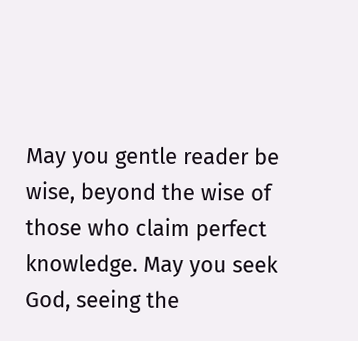May you gentle reader be wise, beyond the wise of those who claim perfect knowledge. May you seek God, seeing the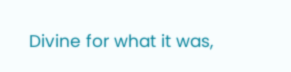Divine for what it was,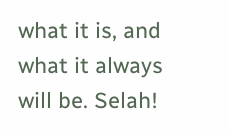what it is, and what it always will be. Selah!